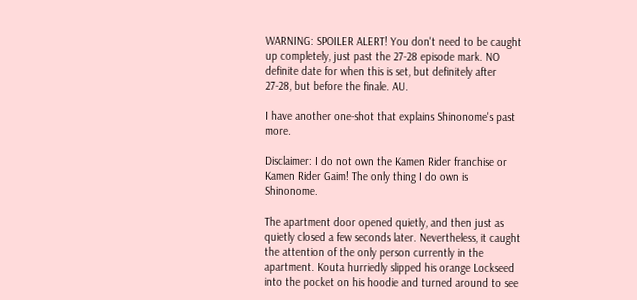WARNING: SPOILER ALERT! You don't need to be caught up completely, just past the 27-28 episode mark. NO definite date for when this is set, but definitely after 27-28, but before the finale. AU.

I have another one-shot that explains Shinonome's past more.

Disclaimer: I do not own the Kamen Rider franchise or Kamen Rider Gaim! The only thing I do own is Shinonome.

The apartment door opened quietly, and then just as quietly closed a few seconds later. Nevertheless, it caught the attention of the only person currently in the apartment. Kouta hurriedly slipped his orange Lockseed into the pocket on his hoodie and turned around to see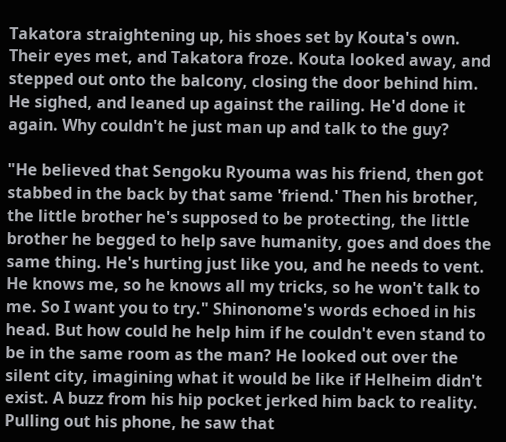Takatora straightening up, his shoes set by Kouta's own. Their eyes met, and Takatora froze. Kouta looked away, and stepped out onto the balcony, closing the door behind him. He sighed, and leaned up against the railing. He'd done it again. Why couldn't he just man up and talk to the guy?

"He believed that Sengoku Ryouma was his friend, then got stabbed in the back by that same 'friend.' Then his brother, the little brother he's supposed to be protecting, the little brother he begged to help save humanity, goes and does the same thing. He's hurting just like you, and he needs to vent. He knows me, so he knows all my tricks, so he won't talk to me. So I want you to try." Shinonome's words echoed in his head. But how could he help him if he couldn't even stand to be in the same room as the man? He looked out over the silent city, imagining what it would be like if Helheim didn't exist. A buzz from his hip pocket jerked him back to reality. Pulling out his phone, he saw that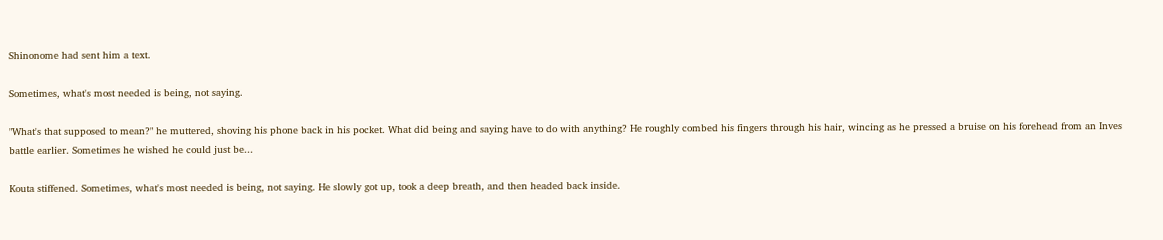Shinonome had sent him a text.

Sometimes, what's most needed is being, not saying.

"What's that supposed to mean?" he muttered, shoving his phone back in his pocket. What did being and saying have to do with anything? He roughly combed his fingers through his hair, wincing as he pressed a bruise on his forehead from an Inves battle earlier. Sometimes he wished he could just be...

Kouta stiffened. Sometimes, what's most needed is being, not saying. He slowly got up, took a deep breath, and then headed back inside.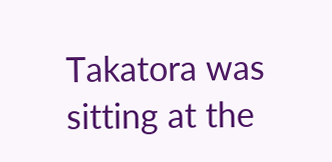Takatora was sitting at the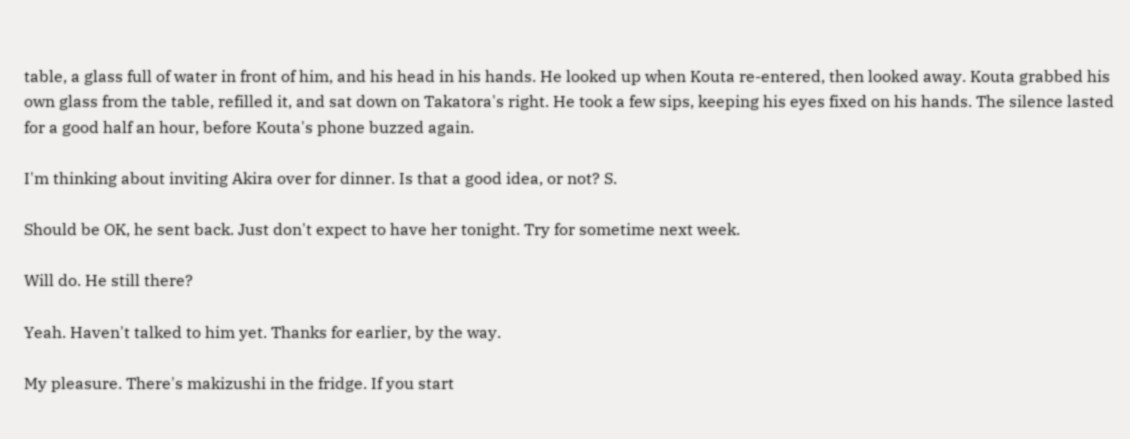table, a glass full of water in front of him, and his head in his hands. He looked up when Kouta re-entered, then looked away. Kouta grabbed his own glass from the table, refilled it, and sat down on Takatora's right. He took a few sips, keeping his eyes fixed on his hands. The silence lasted for a good half an hour, before Kouta's phone buzzed again.

I'm thinking about inviting Akira over for dinner. Is that a good idea, or not? S.

Should be OK, he sent back. Just don't expect to have her tonight. Try for sometime next week.

Will do. He still there?

Yeah. Haven't talked to him yet. Thanks for earlier, by the way.

My pleasure. There's makizushi in the fridge. If you start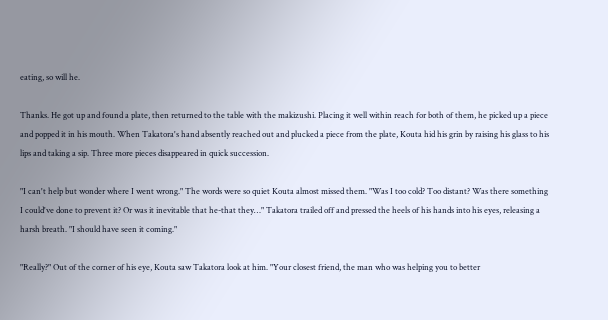eating, so will he.

Thanks. He got up and found a plate, then returned to the table with the makizushi. Placing it well within reach for both of them, he picked up a piece and popped it in his mouth. When Takatora's hand absently reached out and plucked a piece from the plate, Kouta hid his grin by raising his glass to his lips and taking a sip. Three more pieces disappeared in quick succession.

"I can't help but wonder where I went wrong." The words were so quiet Kouta almost missed them. "Was I too cold? Too distant? Was there something I could've done to prevent it? Or was it inevitable that he-that they…" Takatora trailed off and pressed the heels of his hands into his eyes, releasing a harsh breath. "I should have seen it coming."

"Really?" Out of the corner of his eye, Kouta saw Takatora look at him. "Your closest friend, the man who was helping you to better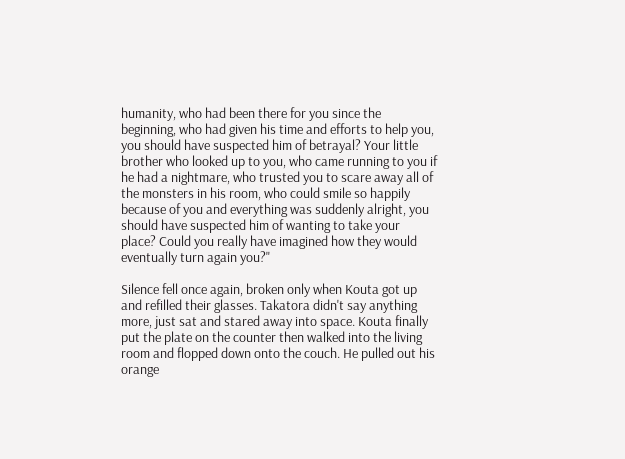humanity, who had been there for you since the beginning, who had given his time and efforts to help you, you should have suspected him of betrayal? Your little brother who looked up to you, who came running to you if he had a nightmare, who trusted you to scare away all of the monsters in his room, who could smile so happily because of you and everything was suddenly alright, you should have suspected him of wanting to take your place? Could you really have imagined how they would eventually turn again you?"

Silence fell once again, broken only when Kouta got up and refilled their glasses. Takatora didn't say anything more, just sat and stared away into space. Kouta finally put the plate on the counter then walked into the living room and flopped down onto the couch. He pulled out his orange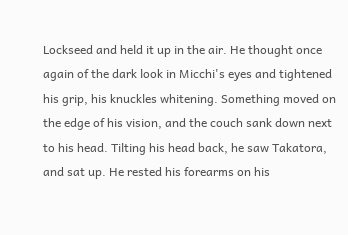Lockseed and held it up in the air. He thought once again of the dark look in Micchi's eyes and tightened his grip, his knuckles whitening. Something moved on the edge of his vision, and the couch sank down next to his head. Tilting his head back, he saw Takatora, and sat up. He rested his forearms on his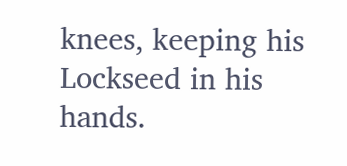knees, keeping his Lockseed in his hands.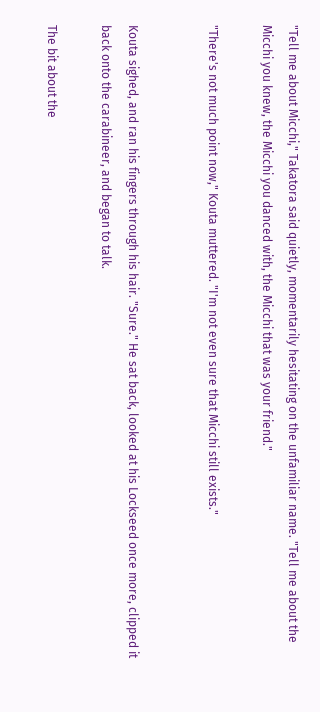"Tell me about Micchi," Takatora said quietly, momentarily hesitating on the unfamiliar name. "Tell me about the Micchi you knew, the Micchi you danced with, the Micchi that was your friend."

"There's not much point now," Kouta muttered. "I'm not even sure that Micchi still exists."


Kouta sighed, and ran his fingers through his hair. "Sure." He sat back, looked at his Lockseed once more, clipped it back onto the carabineer, and began to talk.

The bit about the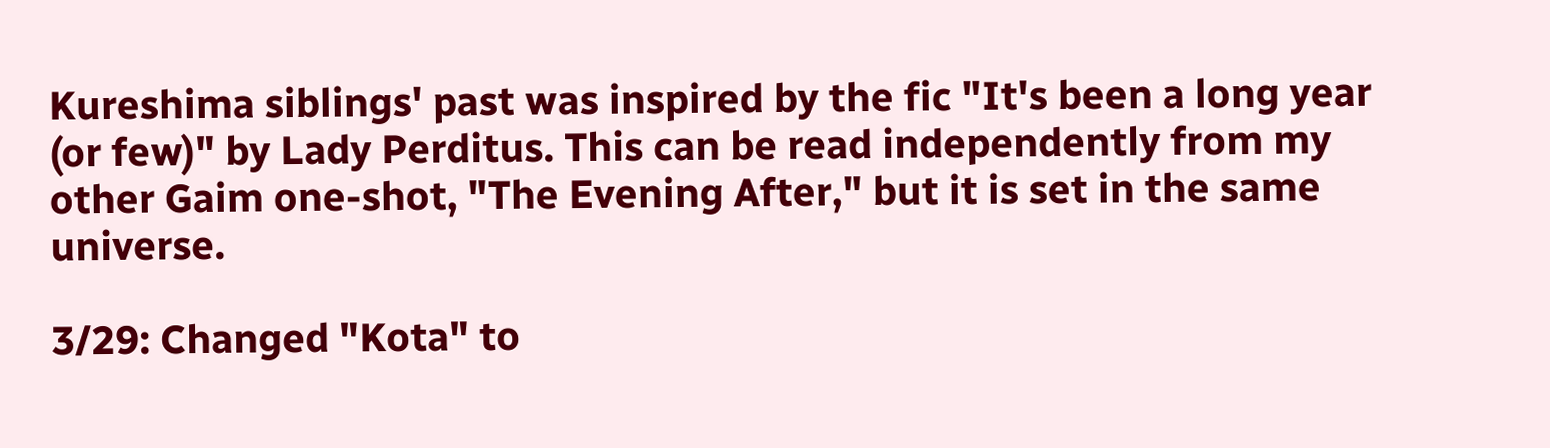Kureshima siblings' past was inspired by the fic "It's been a long year (or few)" by Lady Perditus. This can be read independently from my other Gaim one-shot, "The Evening After," but it is set in the same universe.

3/29: Changed "Kota" to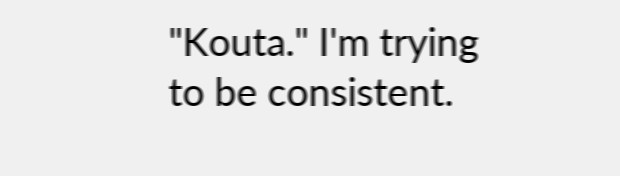"Kouta." I'm trying to be consistent.